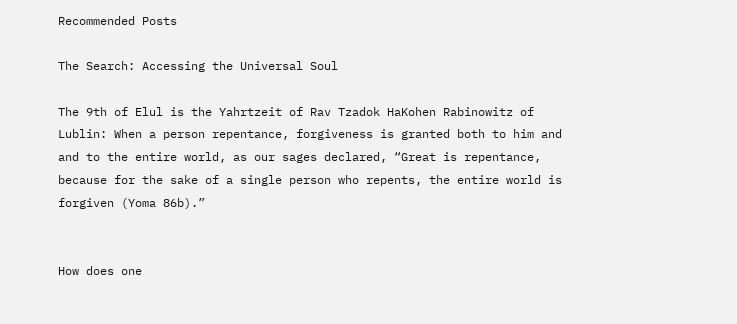Recommended Posts

The Search: Accessing the Universal Soul

The 9th of Elul is the Yahrtzeit of Rav Tzadok HaKohen Rabinowitz of Lublin: When a person repentance, forgiveness is granted both to him and and to the entire world, as our sages declared, “Great is repentance, because for the sake of a single person who repents, the entire world is forgiven (Yoma 86b).”


How does one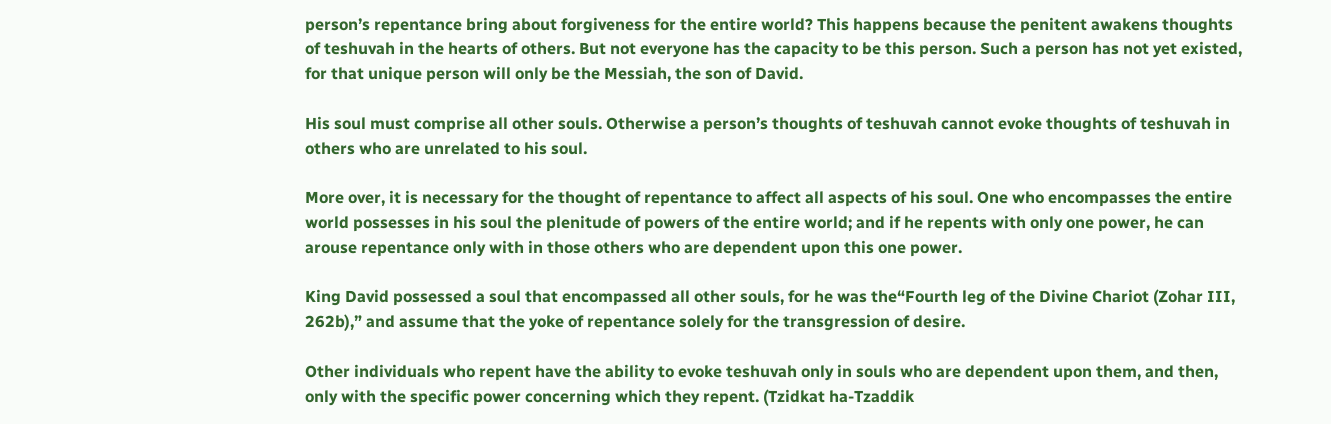person’s repentance bring about forgiveness for the entire world? This happens because the penitent awakens thoughts of teshuvah in the hearts of others. But not everyone has the capacity to be this person. Such a person has not yet existed, for that unique person will only be the Messiah, the son of David.

His soul must comprise all other souls. Otherwise a person’s thoughts of teshuvah cannot evoke thoughts of teshuvah in others who are unrelated to his soul.

More over, it is necessary for the thought of repentance to affect all aspects of his soul. One who encompasses the entire world possesses in his soul the plenitude of powers of the entire world; and if he repents with only one power, he can arouse repentance only with in those others who are dependent upon this one power.

King David possessed a soul that encompassed all other souls, for he was the“Fourth leg of the Divine Chariot (Zohar III, 262b),” and assume that the yoke of repentance solely for the transgression of desire.

Other individuals who repent have the ability to evoke teshuvah only in souls who are dependent upon them, and then, only with the specific power concerning which they repent. (Tzidkat ha-Tzaddik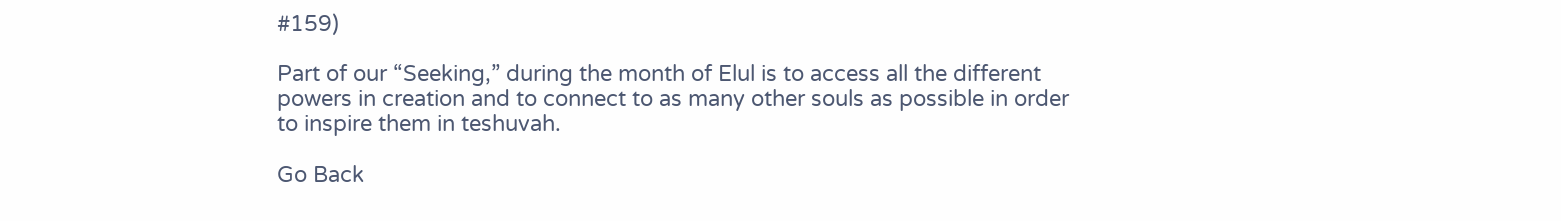#159)

Part of our “Seeking,” during the month of Elul is to access all the different powers in creation and to connect to as many other souls as possible in order to inspire them in teshuvah.

Go Back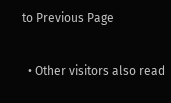to Previous Page

  • Other visitors also read